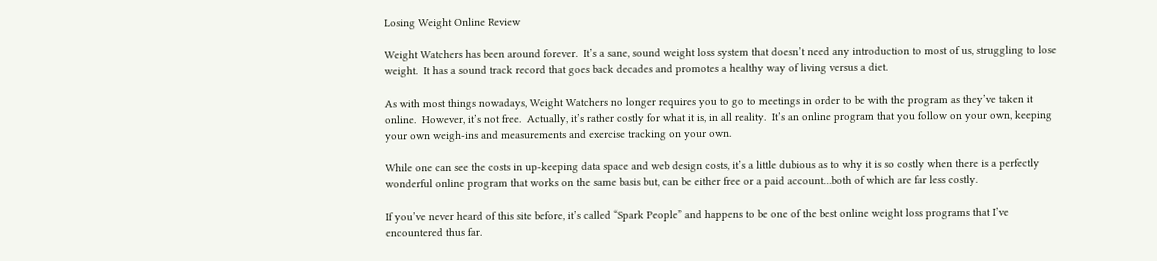Losing Weight Online Review

Weight Watchers has been around forever.  It’s a sane, sound weight loss system that doesn’t need any introduction to most of us, struggling to lose weight.  It has a sound track record that goes back decades and promotes a healthy way of living versus a diet.

As with most things nowadays, Weight Watchers no longer requires you to go to meetings in order to be with the program as they’ve taken it online.  However, it’s not free.  Actually, it’s rather costly for what it is, in all reality.  It’s an online program that you follow on your own, keeping your own weigh-ins and measurements and exercise tracking on your own.

While one can see the costs in up-keeping data space and web design costs, it’s a little dubious as to why it is so costly when there is a perfectly wonderful online program that works on the same basis but, can be either free or a paid account…both of which are far less costly.

If you’ve never heard of this site before, it’s called “Spark People” and happens to be one of the best online weight loss programs that I’ve encountered thus far.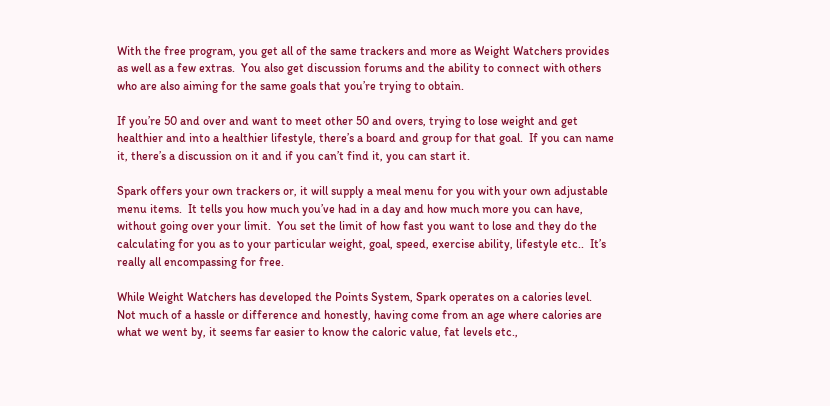With the free program, you get all of the same trackers and more as Weight Watchers provides as well as a few extras.  You also get discussion forums and the ability to connect with others who are also aiming for the same goals that you’re trying to obtain.

If you’re 50 and over and want to meet other 50 and overs, trying to lose weight and get healthier and into a healthier lifestyle, there’s a board and group for that goal.  If you can name it, there’s a discussion on it and if you can’t find it, you can start it.

Spark offers your own trackers or, it will supply a meal menu for you with your own adjustable menu items.  It tells you how much you’ve had in a day and how much more you can have, without going over your limit.  You set the limit of how fast you want to lose and they do the calculating for you as to your particular weight, goal, speed, exercise ability, lifestyle etc..  It’s really all encompassing for free.

While Weight Watchers has developed the Points System, Spark operates on a calories level.  Not much of a hassle or difference and honestly, having come from an age where calories are what we went by, it seems far easier to know the caloric value, fat levels etc.,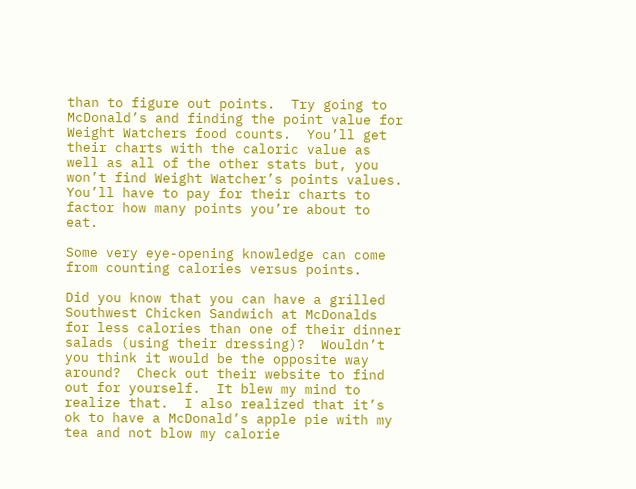than to figure out points.  Try going to McDonald’s and finding the point value for Weight Watchers food counts.  You’ll get their charts with the caloric value as well as all of the other stats but, you won’t find Weight Watcher’s points values.  You’ll have to pay for their charts to factor how many points you’re about to eat.

Some very eye-opening knowledge can come from counting calories versus points.

Did you know that you can have a grilled Southwest Chicken Sandwich at McDonalds for less calories than one of their dinner salads (using their dressing)?  Wouldn’t you think it would be the opposite way around?  Check out their website to find out for yourself.  It blew my mind to realize that.  I also realized that it’s ok to have a McDonald’s apple pie with my tea and not blow my calorie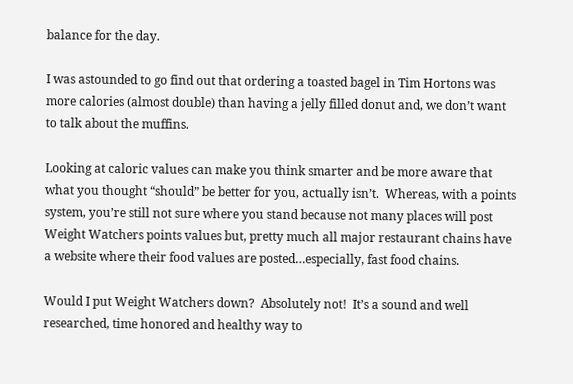balance for the day.

I was astounded to go find out that ordering a toasted bagel in Tim Hortons was more calories (almost double) than having a jelly filled donut and, we don’t want to talk about the muffins.

Looking at caloric values can make you think smarter and be more aware that what you thought “should” be better for you, actually isn’t.  Whereas, with a points system, you’re still not sure where you stand because not many places will post Weight Watchers points values but, pretty much all major restaurant chains have a website where their food values are posted…especially, fast food chains.

Would I put Weight Watchers down?  Absolutely not!  It’s a sound and well researched, time honored and healthy way to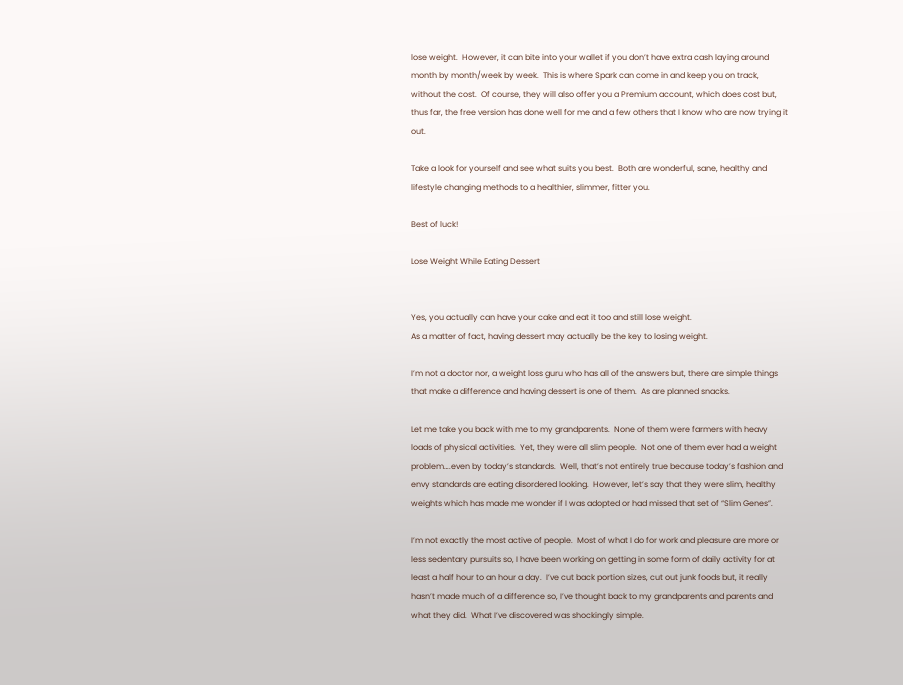lose weight.  However, it can bite into your wallet if you don’t have extra cash laying around month by month/week by week.  This is where Spark can come in and keep you on track, without the cost.  Of course, they will also offer you a Premium account, which does cost but, thus far, the free version has done well for me and a few others that I know who are now trying it out.

Take a look for yourself and see what suits you best.  Both are wonderful, sane, healthy and lifestyle changing methods to a healthier, slimmer, fitter you.

Best of luck!

Lose Weight While Eating Dessert


Yes, you actually can have your cake and eat it too and still lose weight.
As a matter of fact, having dessert may actually be the key to losing weight.

I’m not a doctor nor, a weight loss guru who has all of the answers but, there are simple things that make a difference and having dessert is one of them.  As are planned snacks.

Let me take you back with me to my grandparents.  None of them were farmers with heavy loads of physical activities.  Yet, they were all slim people.  Not one of them ever had a weight problem….even by today’s standards.  Well, that’s not entirely true because today’s fashion and envy standards are eating disordered looking.  However, let’s say that they were slim, healthy weights which has made me wonder if I was adopted or had missed that set of “Slim Genes”.

I’m not exactly the most active of people.  Most of what I do for work and pleasure are more or less sedentary pursuits so, I have been working on getting in some form of daily activity for at least a half hour to an hour a day.  I’ve cut back portion sizes, cut out junk foods but, it really hasn’t made much of a difference so, I’ve thought back to my grandparents and parents and what they did.  What I’ve discovered was shockingly simple.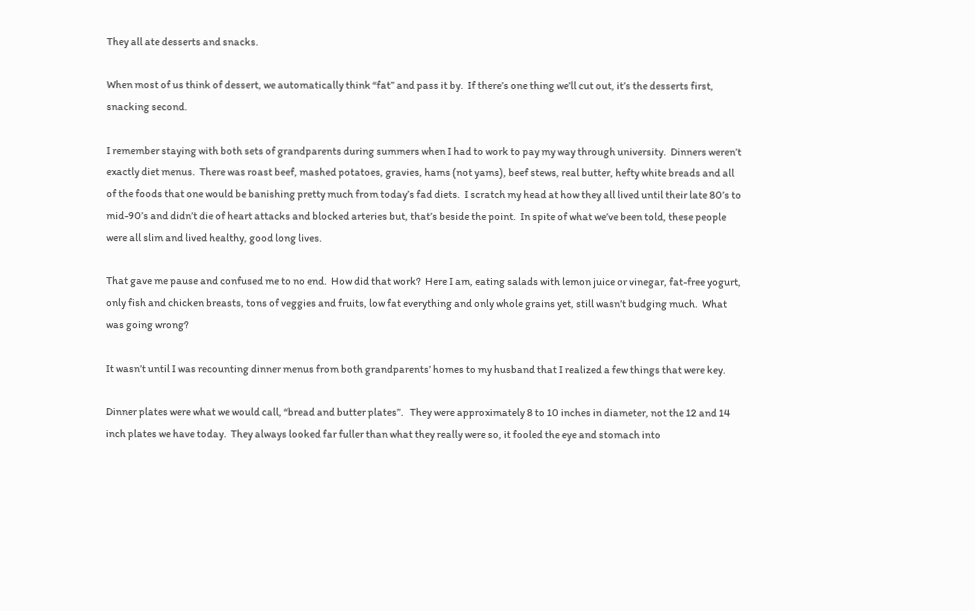They all ate desserts and snacks.

When most of us think of dessert, we automatically think “fat” and pass it by.  If there’s one thing we’ll cut out, it’s the desserts first, snacking second.

I remember staying with both sets of grandparents during summers when I had to work to pay my way through university.  Dinners weren’t exactly diet menus.  There was roast beef, mashed potatoes, gravies, hams (not yams), beef stews, real butter, hefty white breads and all of the foods that one would be banishing pretty much from today’s fad diets.  I scratch my head at how they all lived until their late 80’s to mid-90’s and didn’t die of heart attacks and blocked arteries but, that’s beside the point.  In spite of what we’ve been told, these people were all slim and lived healthy, good long lives.

That gave me pause and confused me to no end.  How did that work?  Here I am, eating salads with lemon juice or vinegar, fat-free yogurt, only fish and chicken breasts, tons of veggies and fruits, low fat everything and only whole grains yet, still wasn’t budging much.  What was going wrong?

It wasn’t until I was recounting dinner menus from both grandparents’ homes to my husband that I realized a few things that were key.

Dinner plates were what we would call, “bread and butter plates”.   They were approximately 8 to 10 inches in diameter, not the 12 and 14 inch plates we have today.  They always looked far fuller than what they really were so, it fooled the eye and stomach into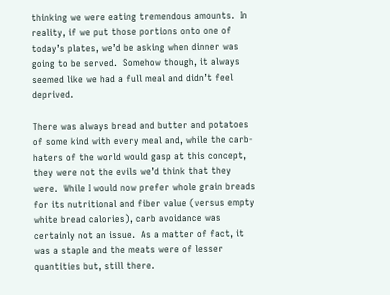thinking we were eating tremendous amounts.  In reality, if we put those portions onto one of today’s plates, we’d be asking when dinner was going to be served.  Somehow though, it always seemed like we had a full meal and didn’t feel deprived.

There was always bread and butter and potatoes of some kind with every meal and, while the carb-haters of the world would gasp at this concept, they were not the evils we’d think that they were.  While I would now prefer whole grain breads for its nutritional and fiber value (versus empty white bread calories), carb avoidance was certainly not an issue.  As a matter of fact, it was a staple and the meats were of lesser quantities but, still there.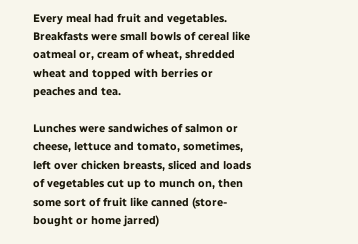Every meal had fruit and vegetables.  Breakfasts were small bowls of cereal like oatmeal or, cream of wheat, shredded wheat and topped with berries or peaches and tea.

Lunches were sandwiches of salmon or cheese, lettuce and tomato, sometimes, left over chicken breasts, sliced and loads of vegetables cut up to munch on, then some sort of fruit like canned (store-bought or home jarred)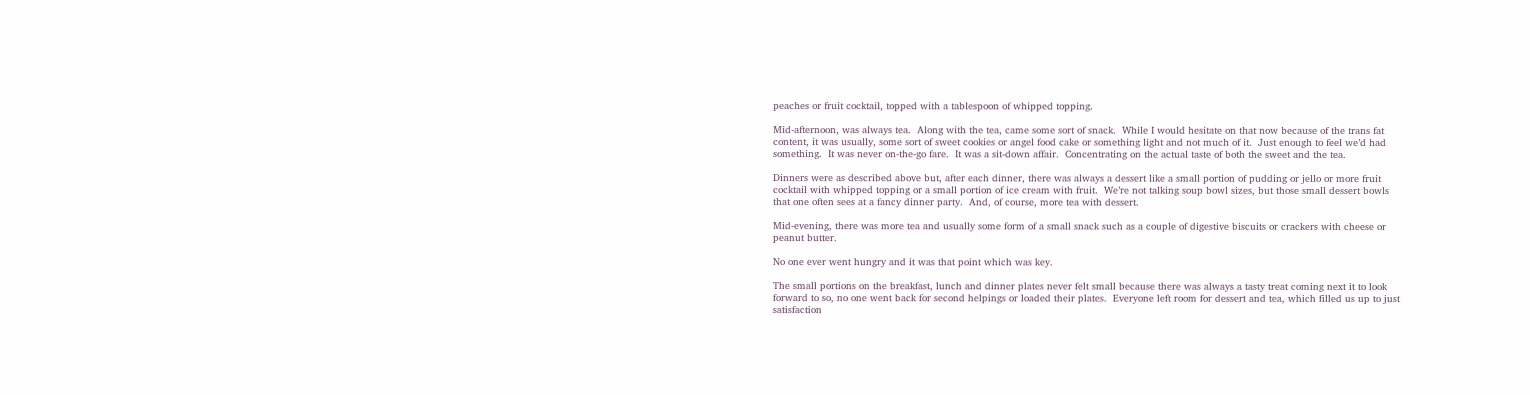peaches or fruit cocktail, topped with a tablespoon of whipped topping.

Mid-afternoon, was always tea.  Along with the tea, came some sort of snack.  While I would hesitate on that now because of the trans fat content, it was usually, some sort of sweet cookies or angel food cake or something light and not much of it.  Just enough to feel we’d had something.  It was never on-the-go fare.  It was a sit-down affair.  Concentrating on the actual taste of both the sweet and the tea.

Dinners were as described above but, after each dinner, there was always a dessert like a small portion of pudding or jello or more fruit cocktail with whipped topping or a small portion of ice cream with fruit.  We’re not talking soup bowl sizes, but those small dessert bowls that one often sees at a fancy dinner party.  And, of course, more tea with dessert.

Mid-evening, there was more tea and usually some form of a small snack such as a couple of digestive biscuits or crackers with cheese or peanut butter.

No one ever went hungry and it was that point which was key.

The small portions on the breakfast, lunch and dinner plates never felt small because there was always a tasty treat coming next it to look forward to so, no one went back for second helpings or loaded their plates.  Everyone left room for dessert and tea, which filled us up to just satisfaction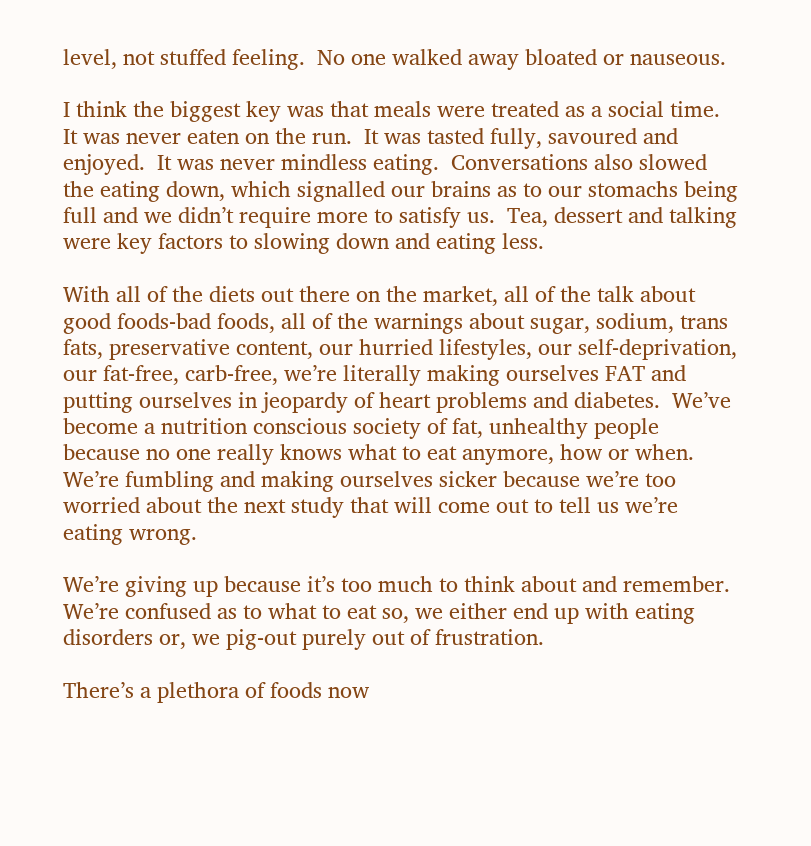level, not stuffed feeling.  No one walked away bloated or nauseous.

I think the biggest key was that meals were treated as a social time.  It was never eaten on the run.  It was tasted fully, savoured and enjoyed.  It was never mindless eating.  Conversations also slowed the eating down, which signalled our brains as to our stomachs being full and we didn’t require more to satisfy us.  Tea, dessert and talking were key factors to slowing down and eating less.

With all of the diets out there on the market, all of the talk about good foods-bad foods, all of the warnings about sugar, sodium, trans fats, preservative content, our hurried lifestyles, our self-deprivation, our fat-free, carb-free, we’re literally making ourselves FAT and putting ourselves in jeopardy of heart problems and diabetes.  We’ve become a nutrition conscious society of fat, unhealthy people because no one really knows what to eat anymore, how or when.  We’re fumbling and making ourselves sicker because we’re too worried about the next study that will come out to tell us we’re eating wrong.

We’re giving up because it’s too much to think about and remember.  We’re confused as to what to eat so, we either end up with eating disorders or, we pig-out purely out of frustration.

There’s a plethora of foods now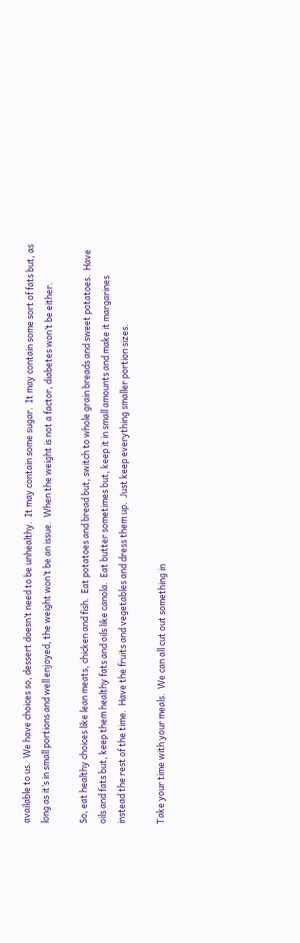available to us.  We have choices so, dessert doesn’t need to be unhealthy.  It may contain some sugar.  It may contain some sort of fats but, as long as it’s in small portions and well enjoyed, the weight won’t be an issue.  When the weight is not a factor, diabetes won’t be either.

So, eat healthy choices like lean meats, chicken and fish.  Eat potatoes and bread but, switch to whole grain breads and sweet potatoes.  Have oils and fats but, keep them healthy fats and oils like canola.  Eat butter sometimes but, keep it in small amounts and make it margarines instead the rest of the time.  Have the fruits and vegetables and dress them up.  Just keep everything smaller portion sizes.

Take your time with your meals.  We can all cut out something in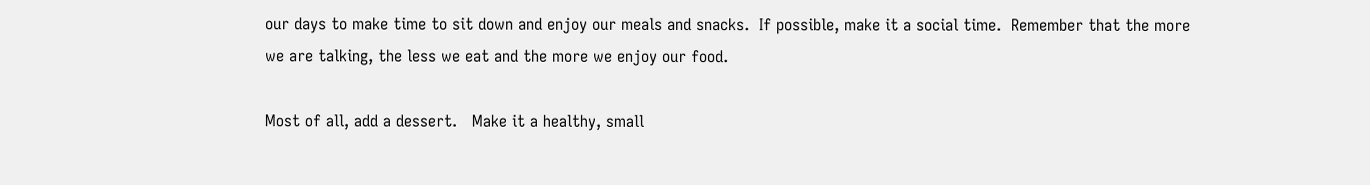our days to make time to sit down and enjoy our meals and snacks.  If possible, make it a social time.  Remember that the more we are talking, the less we eat and the more we enjoy our food.

Most of all, add a dessert.   Make it a healthy, small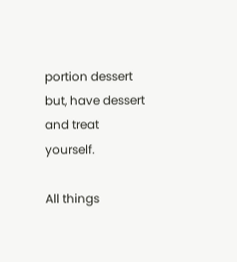portion dessert but, have dessert and treat yourself.

All things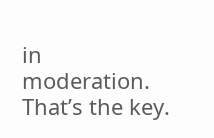in moderation.  That’s the key.